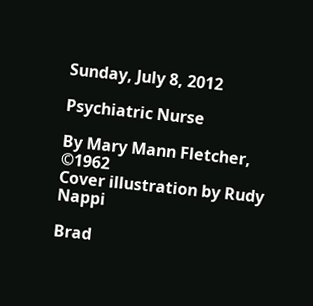Sunday, July 8, 2012

Psychiatric Nurse

By Mary Mann Fletcher, ©1962
Cover illustration by Rudy Nappi

Brad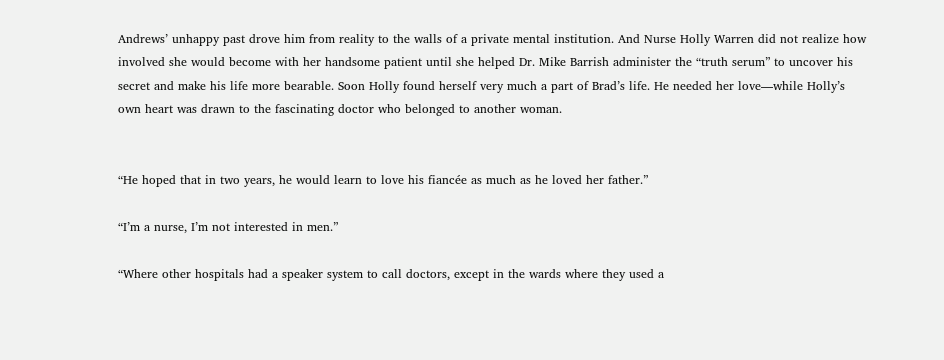Andrews’ unhappy past drove him from reality to the walls of a private mental institution. And Nurse Holly Warren did not realize how involved she would become with her handsome patient until she helped Dr. Mike Barrish administer the “truth serum” to uncover his secret and make his life more bearable. Soon Holly found herself very much a part of Brad’s life. He needed her love—while Holly’s own heart was drawn to the fascinating doctor who belonged to another woman.


“He hoped that in two years, he would learn to love his fiancée as much as he loved her father.”

“I’m a nurse, I’m not interested in men.”

“Where other hospitals had a speaker system to call doctors, except in the wards where they used a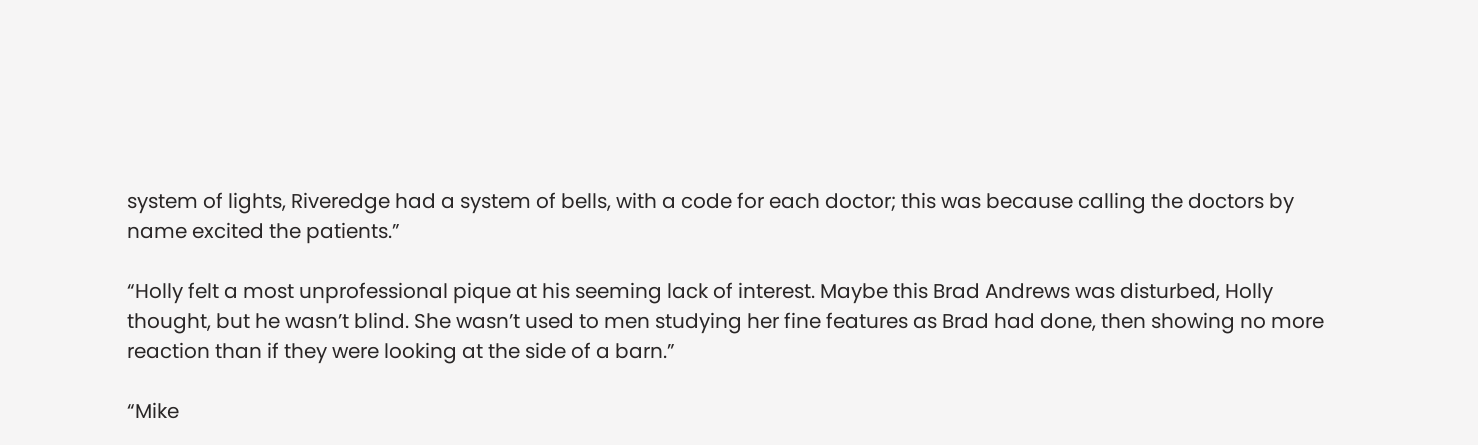system of lights, Riveredge had a system of bells, with a code for each doctor; this was because calling the doctors by name excited the patients.”

“Holly felt a most unprofessional pique at his seeming lack of interest. Maybe this Brad Andrews was disturbed, Holly thought, but he wasn’t blind. She wasn’t used to men studying her fine features as Brad had done, then showing no more reaction than if they were looking at the side of a barn.”

“Mike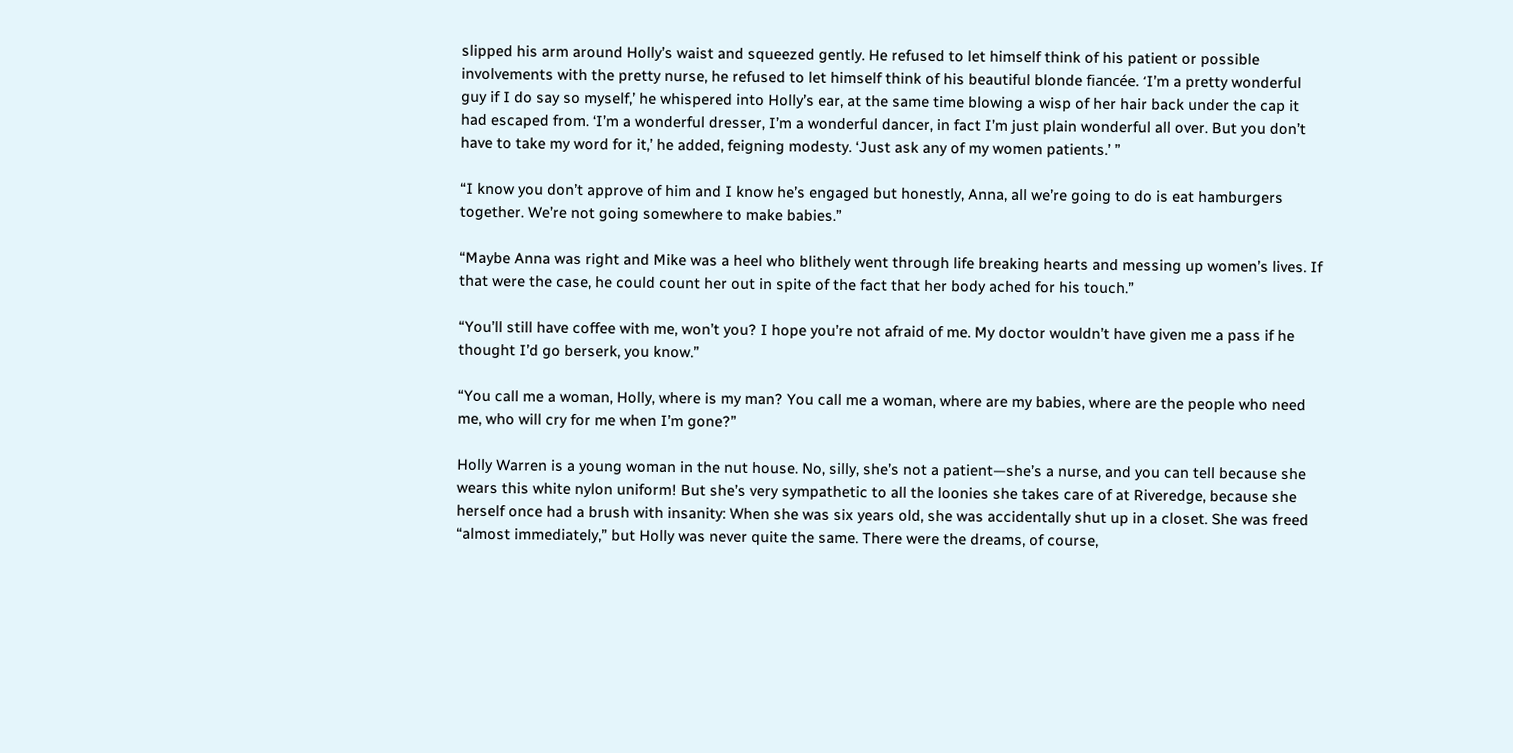slipped his arm around Holly’s waist and squeezed gently. He refused to let himself think of his patient or possible involvements with the pretty nurse, he refused to let himself think of his beautiful blonde fiancée. ‘I’m a pretty wonderful guy if I do say so myself,’ he whispered into Holly’s ear, at the same time blowing a wisp of her hair back under the cap it had escaped from. ‘I’m a wonderful dresser, I’m a wonderful dancer, in fact I’m just plain wonderful all over. But you don’t have to take my word for it,’ he added, feigning modesty. ‘Just ask any of my women patients.’ ”

“I know you don’t approve of him and I know he’s engaged but honestly, Anna, all we’re going to do is eat hamburgers together. We’re not going somewhere to make babies.”

“Maybe Anna was right and Mike was a heel who blithely went through life breaking hearts and messing up women’s lives. If that were the case, he could count her out in spite of the fact that her body ached for his touch.”

“You’ll still have coffee with me, won’t you? I hope you’re not afraid of me. My doctor wouldn’t have given me a pass if he thought I’d go berserk, you know.”

“You call me a woman, Holly, where is my man? You call me a woman, where are my babies, where are the people who need me, who will cry for me when I’m gone?”

Holly Warren is a young woman in the nut house. No, silly, she’s not a patient—she’s a nurse, and you can tell because she wears this white nylon uniform! But she’s very sympathetic to all the loonies she takes care of at Riveredge, because she herself once had a brush with insanity: When she was six years old, she was accidentally shut up in a closet. She was freed “almost immediately,” but Holly was never quite the same. There were the dreams, of course,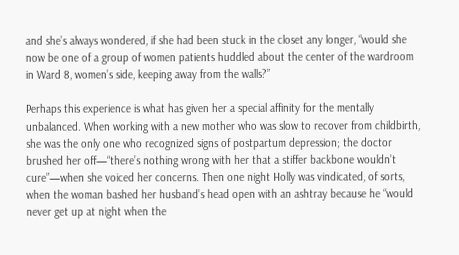and she’s always wondered, if she had been stuck in the closet any longer, “would she now be one of a group of women patients huddled about the center of the wardroom in Ward 8, women’s side, keeping away from the walls?”

Perhaps this experience is what has given her a special affinity for the mentally unbalanced. When working with a new mother who was slow to recover from childbirth, she was the only one who recognized signs of postpartum depression; the doctor brushed her off—“there’s nothing wrong with her that a stiffer backbone wouldn’t cure”—when she voiced her concerns. Then one night Holly was vindicated, of sorts, when the woman bashed her husband’s head open with an ashtray because he “would never get up at night when the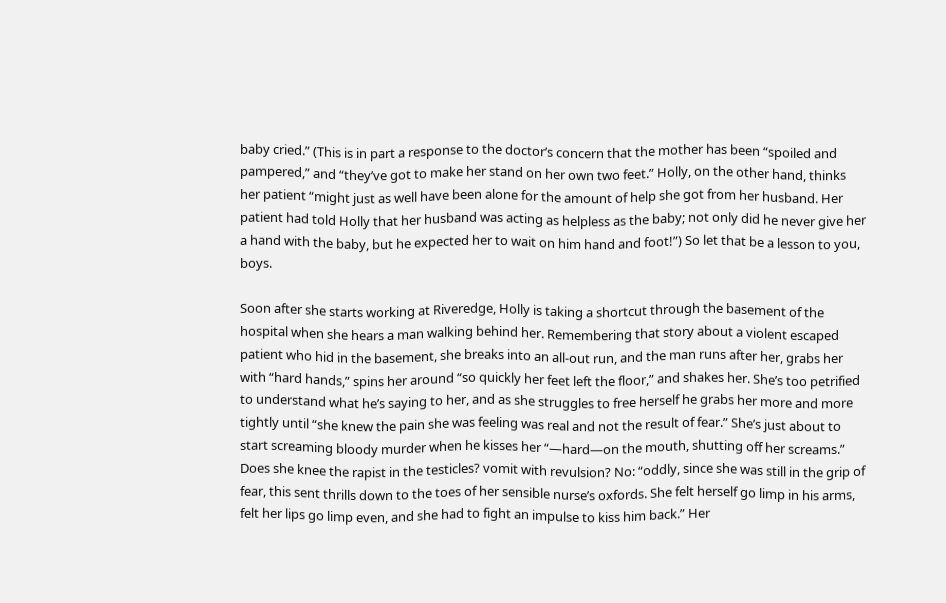baby cried.” (This is in part a response to the doctor’s concern that the mother has been “spoiled and pampered,” and “they’ve got to make her stand on her own two feet.” Holly, on the other hand, thinks her patient “might just as well have been alone for the amount of help she got from her husband. Her patient had told Holly that her husband was acting as helpless as the baby; not only did he never give her a hand with the baby, but he expected her to wait on him hand and foot!”) So let that be a lesson to you, boys.

Soon after she starts working at Riveredge, Holly is taking a shortcut through the basement of the hospital when she hears a man walking behind her. Remembering that story about a violent escaped patient who hid in the basement, she breaks into an all-out run, and the man runs after her, grabs her with “hard hands,” spins her around “so quickly her feet left the floor,” and shakes her. She’s too petrified to understand what he’s saying to her, and as she struggles to free herself he grabs her more and more tightly until “she knew the pain she was feeling was real and not the result of fear.” She’s just about to start screaming bloody murder when he kisses her “—hard—on the mouth, shutting off her screams.” Does she knee the rapist in the testicles? vomit with revulsion? No: “oddly, since she was still in the grip of fear, this sent thrills down to the toes of her sensible nurse’s oxfords. She felt herself go limp in his arms, felt her lips go limp even, and she had to fight an impulse to kiss him back.” Her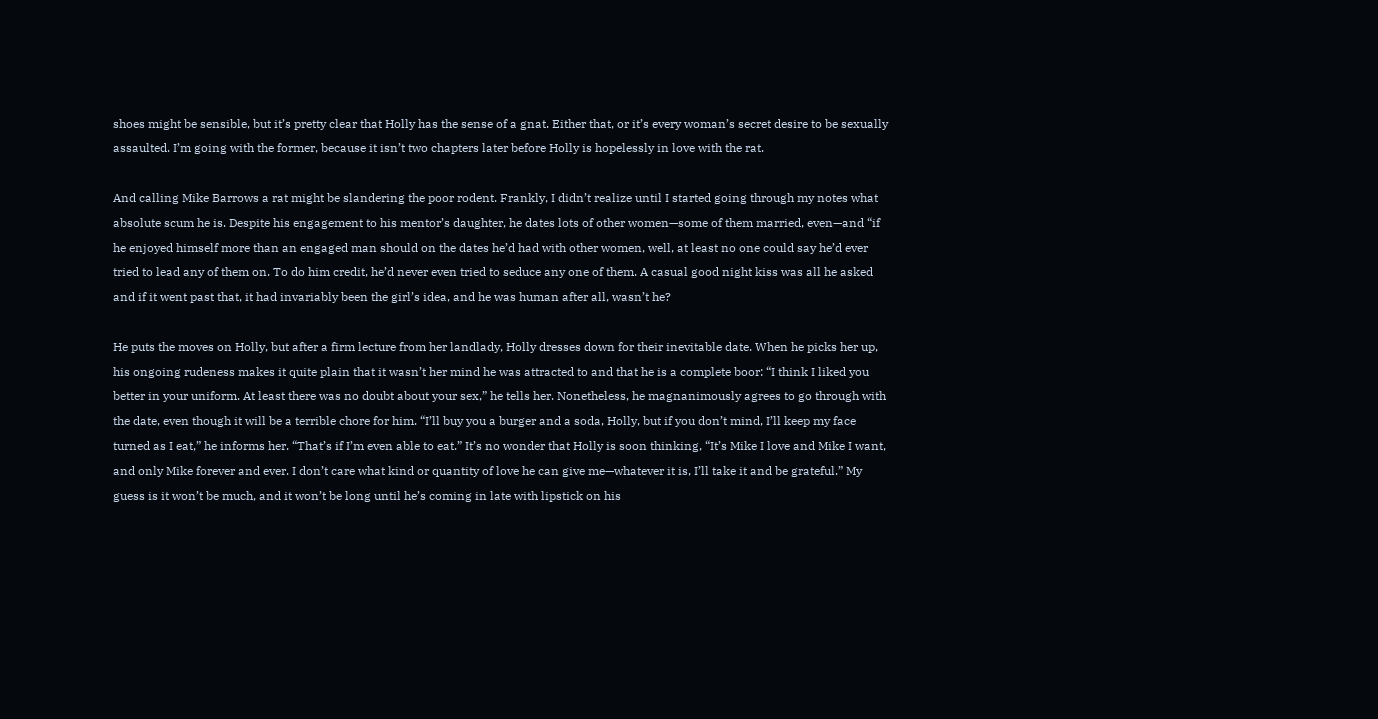shoes might be sensible, but it’s pretty clear that Holly has the sense of a gnat. Either that, or it’s every woman’s secret desire to be sexually assaulted. I’m going with the former, because it isn’t two chapters later before Holly is hopelessly in love with the rat.

And calling Mike Barrows a rat might be slandering the poor rodent. Frankly, I didn’t realize until I started going through my notes what absolute scum he is. Despite his engagement to his mentor’s daughter, he dates lots of other women—some of them married, even—and “if he enjoyed himself more than an engaged man should on the dates he’d had with other women, well, at least no one could say he’d ever tried to lead any of them on. To do him credit, he’d never even tried to seduce any one of them. A casual good night kiss was all he asked and if it went past that, it had invariably been the girl’s idea, and he was human after all, wasn’t he?

He puts the moves on Holly, but after a firm lecture from her landlady, Holly dresses down for their inevitable date. When he picks her up, his ongoing rudeness makes it quite plain that it wasn’t her mind he was attracted to and that he is a complete boor: “I think I liked you better in your uniform. At least there was no doubt about your sex,” he tells her. Nonetheless, he magnanimously agrees to go through with the date, even though it will be a terrible chore for him. “I’ll buy you a burger and a soda, Holly, but if you don’t mind, I’ll keep my face turned as I eat,” he informs her. “That’s if I’m even able to eat.” It’s no wonder that Holly is soon thinking, “It’s Mike I love and Mike I want, and only Mike forever and ever. I don’t care what kind or quantity of love he can give me—whatever it is, I’ll take it and be grateful.” My guess is it won’t be much, and it won’t be long until he’s coming in late with lipstick on his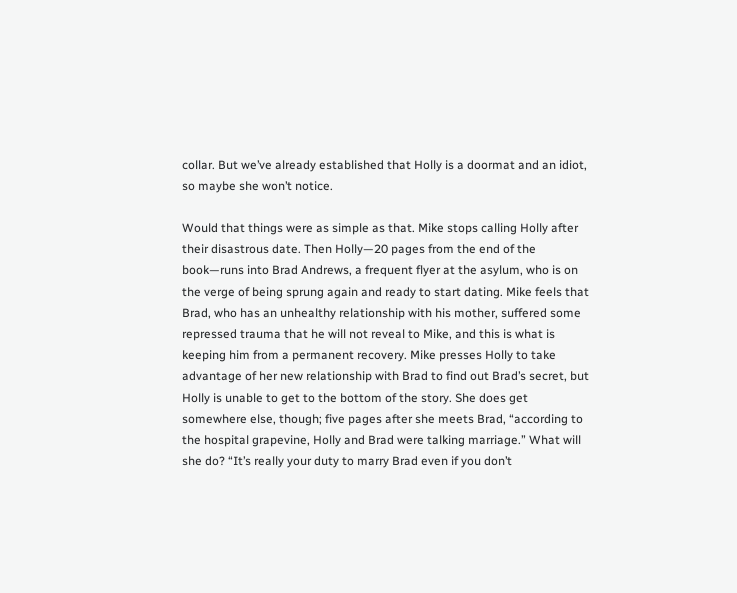collar. But we’ve already established that Holly is a doormat and an idiot, so maybe she won’t notice.

Would that things were as simple as that. Mike stops calling Holly after their disastrous date. Then Holly—20 pages from the end of the book—runs into Brad Andrews, a frequent flyer at the asylum, who is on the verge of being sprung again and ready to start dating. Mike feels that Brad, who has an unhealthy relationship with his mother, suffered some repressed trauma that he will not reveal to Mike, and this is what is keeping him from a permanent recovery. Mike presses Holly to take advantage of her new relationship with Brad to find out Brad’s secret, but Holly is unable to get to the bottom of the story. She does get somewhere else, though; five pages after she meets Brad, “according to the hospital grapevine, Holly and Brad were talking marriage.” What will she do? “It’s really your duty to marry Brad even if you don’t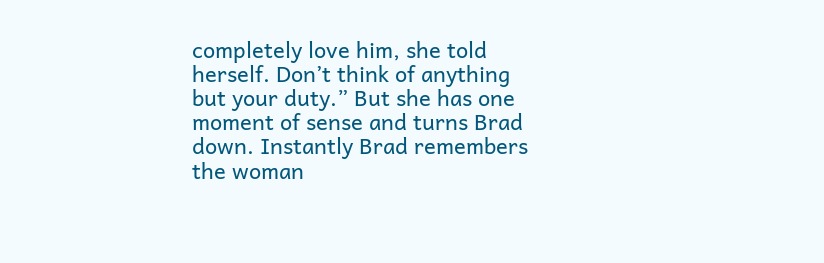completely love him, she told herself. Don’t think of anything but your duty.” But she has one moment of sense and turns Brad down. Instantly Brad remembers the woman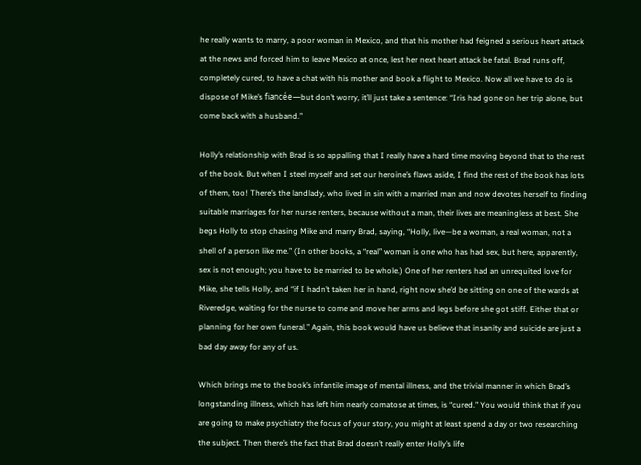he really wants to marry, a poor woman in Mexico, and that his mother had feigned a serious heart attack at the news and forced him to leave Mexico at once, lest her next heart attack be fatal. Brad runs off, completely cured, to have a chat with his mother and book a flight to Mexico. Now all we have to do is dispose of Mike’s fiancée—but don’t worry, it’ll just take a sentence: “Iris had gone on her trip alone, but come back with a husband.”

Holly’s relationship with Brad is so appalling that I really have a hard time moving beyond that to the rest of the book. But when I steel myself and set our heroine’s flaws aside, I find the rest of the book has lots of them, too! There’s the landlady, who lived in sin with a married man and now devotes herself to finding suitable marriages for her nurse renters, because without a man, their lives are meaningless at best. She begs Holly to stop chasing Mike and marry Brad, saying, “Holly, live—be a woman, a real woman, not a shell of a person like me.” (In other books, a “real” woman is one who has had sex, but here, apparently, sex is not enough; you have to be married to be whole.) One of her renters had an unrequited love for Mike, she tells Holly, and “if I hadn’t taken her in hand, right now she’d be sitting on one of the wards at Riveredge, waiting for the nurse to come and move her arms and legs before she got stiff. Either that or planning for her own funeral.” Again, this book would have us believe that insanity and suicide are just a bad day away for any of us.

Which brings me to the book’s infantile image of mental illness, and the trivial manner in which Brad’s longstanding illness, which has left him nearly comatose at times, is “cured.” You would think that if you are going to make psychiatry the focus of your story, you might at least spend a day or two researching the subject. Then there’s the fact that Brad doesn’t really enter Holly’s life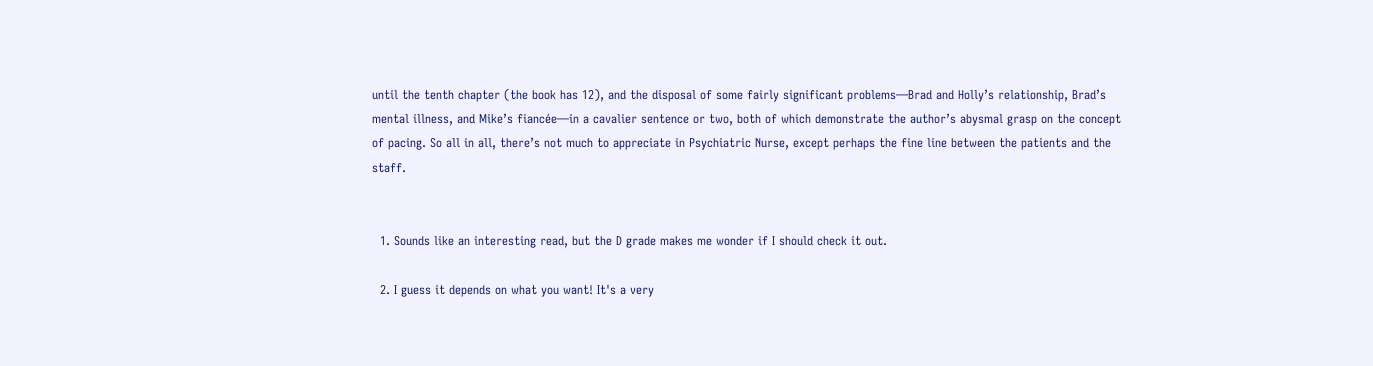until the tenth chapter (the book has 12), and the disposal of some fairly significant problems—Brad and Holly’s relationship, Brad’s mental illness, and Mike’s fiancée—in a cavalier sentence or two, both of which demonstrate the author’s abysmal grasp on the concept of pacing. So all in all, there’s not much to appreciate in Psychiatric Nurse, except perhaps the fine line between the patients and the staff.


  1. Sounds like an interesting read, but the D grade makes me wonder if I should check it out.

  2. I guess it depends on what you want! It's a very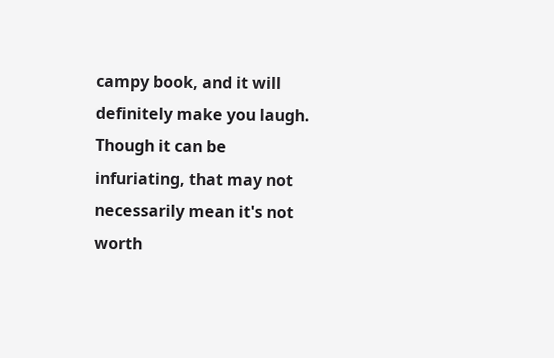campy book, and it will definitely make you laugh. Though it can be infuriating, that may not necessarily mean it's not worth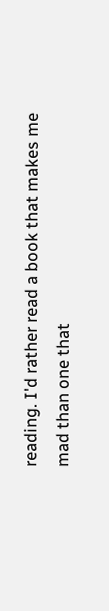reading. I'd rather read a book that makes me mad than one that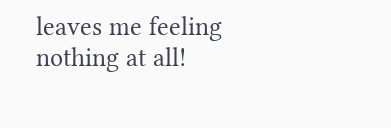leaves me feeling nothing at all!